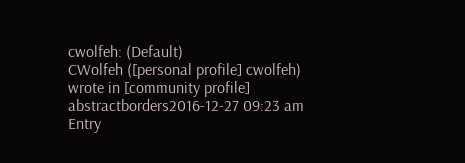cwolfeh: (Default)
CWolfeh ([personal profile] cwolfeh) wrote in [community profile] abstractborders2016-12-27 09:23 am
Entry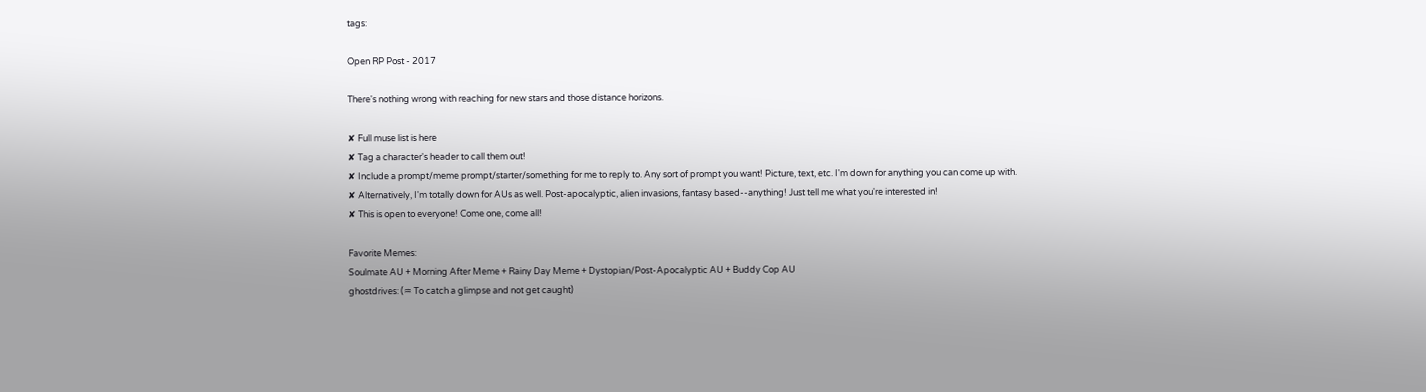tags:

Open RP Post - 2017

There's nothing wrong with reaching for new stars and those distance horizons.

✘ Full muse list is here
✘ Tag a character's header to call them out!
✘ Include a prompt/meme prompt/starter/something for me to reply to. Any sort of prompt you want! Picture, text, etc. I'm down for anything you can come up with.
✘ Alternatively, I'm totally down for AUs as well. Post-apocalyptic, alien invasions, fantasy based--anything! Just tell me what you're interested in!
✘ This is open to everyone! Come one, come all!

Favorite Memes:
Soulmate AU + Morning After Meme + Rainy Day Meme + Dystopian/Post-Apocalyptic AU + Buddy Cop AU
ghostdrives: (♒ To catch a glimpse and not get caught)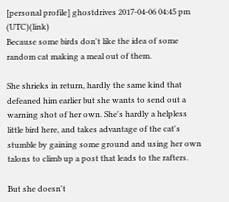[personal profile] ghostdrives 2017-04-06 04:45 pm (UTC)(link)
Because some birds don't like the idea of some random cat making a meal out of them.

She shrieks in return, hardly the same kind that defeaned him earlier but she wants to send out a warning shot of her own. She's hardly a helpless little bird here, and takes advantage of the cat's stumble by gaining some ground and using her own talons to climb up a post that leads to the rafters.

But she doesn't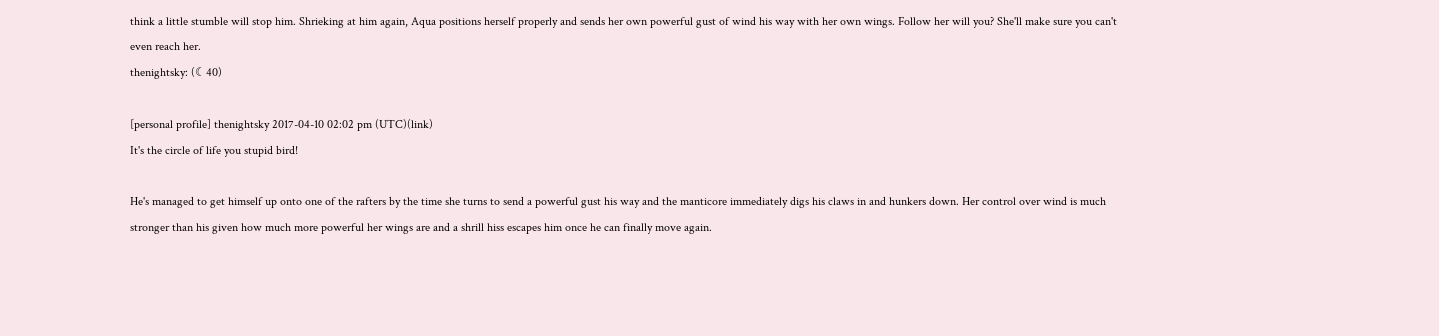think a little stumble will stop him. Shrieking at him again, Aqua positions herself properly and sends her own powerful gust of wind his way with her own wings. Follow her will you? She'll make sure you can't even reach her.
thenightsky: (☾40)

[personal profile] thenightsky 2017-04-10 02:02 pm (UTC)(link)
It's the circle of life you stupid bird!

He's managed to get himself up onto one of the rafters by the time she turns to send a powerful gust his way and the manticore immediately digs his claws in and hunkers down. Her control over wind is much stronger than his given how much more powerful her wings are and a shrill hiss escapes him once he can finally move again.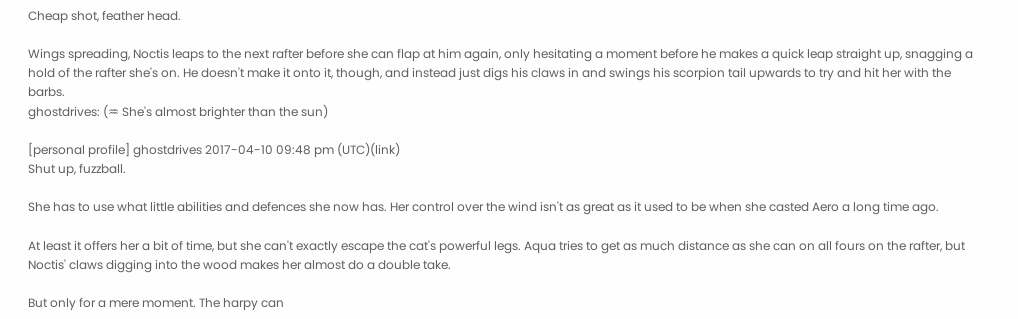Cheap shot, feather head.

Wings spreading, Noctis leaps to the next rafter before she can flap at him again, only hesitating a moment before he makes a quick leap straight up, snagging a hold of the rafter she's on. He doesn't make it onto it, though, and instead just digs his claws in and swings his scorpion tail upwards to try and hit her with the barbs.
ghostdrives: (♒ She's almost brighter than the sun)

[personal profile] ghostdrives 2017-04-10 09:48 pm (UTC)(link)
Shut up, fuzzball.

She has to use what little abilities and defences she now has. Her control over the wind isn't as great as it used to be when she casted Aero a long time ago.

At least it offers her a bit of time, but she can't exactly escape the cat's powerful legs. Aqua tries to get as much distance as she can on all fours on the rafter, but Noctis' claws digging into the wood makes her almost do a double take.

But only for a mere moment. The harpy can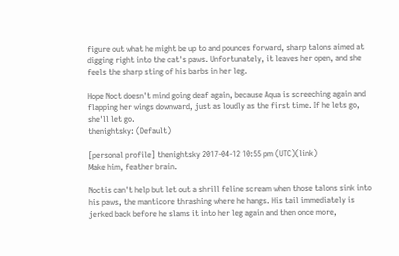figure out what he might be up to and pounces forward, sharp talons aimed at digging right into the cat's paws. Unfortunately, it leaves her open, and she feels the sharp sting of his barbs in her leg.

Hope Noct doesn't mind going deaf again, because Aqua is screeching again and flapping her wings downward, just as loudly as the first time. If he lets go, she'll let go.
thenightsky: (Default)

[personal profile] thenightsky 2017-04-12 10:55 pm (UTC)(link)
Make him, feather brain.

Noctis can't help but let out a shrill feline scream when those talons sink into his paws, the manticore thrashing where he hangs. His tail immediately is jerked back before he slams it into her leg again and then once more,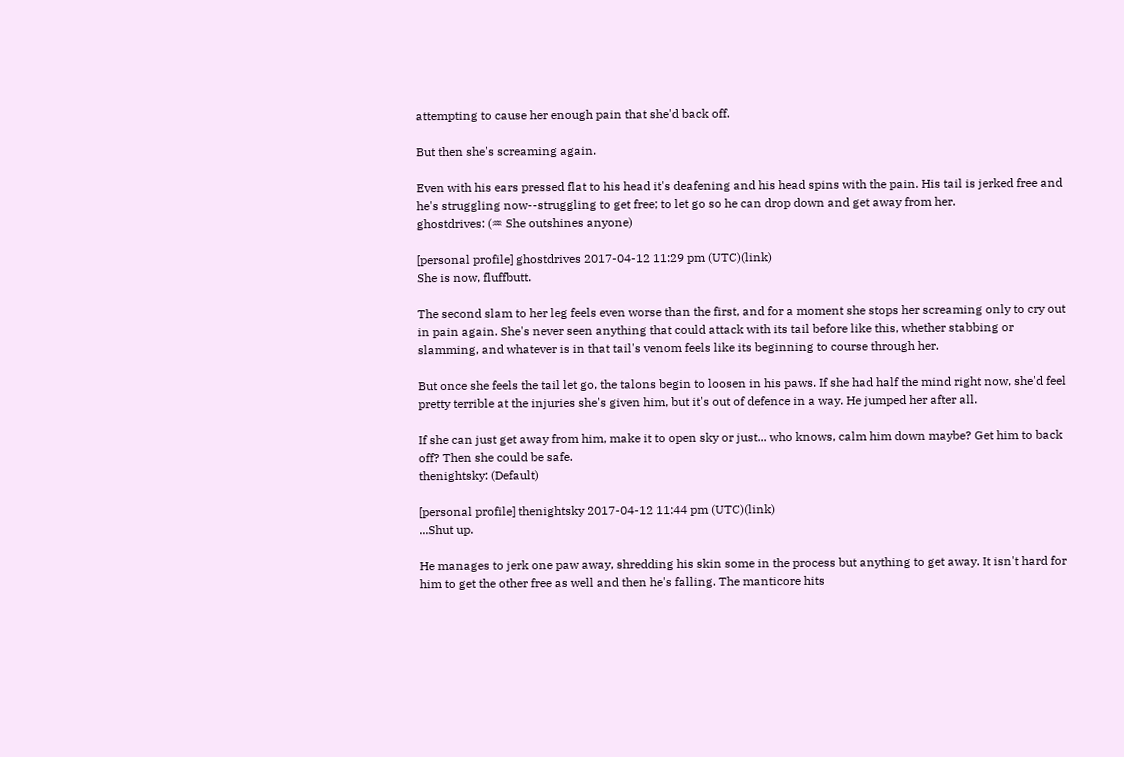attempting to cause her enough pain that she'd back off.

But then she's screaming again.

Even with his ears pressed flat to his head it's deafening and his head spins with the pain. His tail is jerked free and he's struggling now--struggling to get free; to let go so he can drop down and get away from her.
ghostdrives: (♒ She outshines anyone)

[personal profile] ghostdrives 2017-04-12 11:29 pm (UTC)(link)
She is now, fluffbutt.

The second slam to her leg feels even worse than the first, and for a moment she stops her screaming only to cry out in pain again. She's never seen anything that could attack with its tail before like this, whether stabbing or slamming, and whatever is in that tail's venom feels like its beginning to course through her.

But once she feels the tail let go, the talons begin to loosen in his paws. If she had half the mind right now, she'd feel pretty terrible at the injuries she's given him, but it's out of defence in a way. He jumped her after all.

If she can just get away from him, make it to open sky or just... who knows, calm him down maybe? Get him to back off? Then she could be safe.
thenightsky: (Default)

[personal profile] thenightsky 2017-04-12 11:44 pm (UTC)(link)
...Shut up.

He manages to jerk one paw away, shredding his skin some in the process but anything to get away. It isn't hard for him to get the other free as well and then he's falling. The manticore hits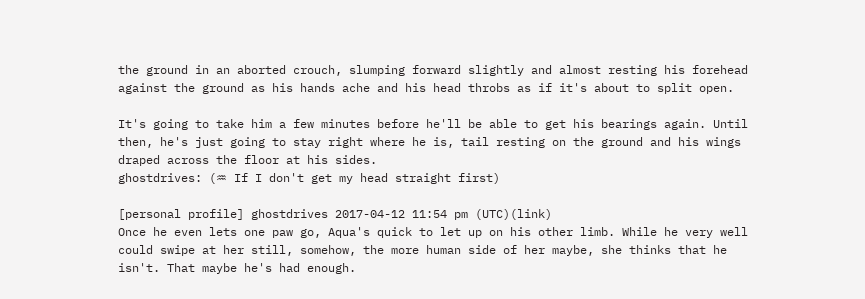the ground in an aborted crouch, slumping forward slightly and almost resting his forehead against the ground as his hands ache and his head throbs as if it's about to split open.

It's going to take him a few minutes before he'll be able to get his bearings again. Until then, he's just going to stay right where he is, tail resting on the ground and his wings draped across the floor at his sides.
ghostdrives: (♒ If I don't get my head straight first)

[personal profile] ghostdrives 2017-04-12 11:54 pm (UTC)(link)
Once he even lets one paw go, Aqua's quick to let up on his other limb. While he very well could swipe at her still, somehow, the more human side of her maybe, she thinks that he isn't. That maybe he's had enough.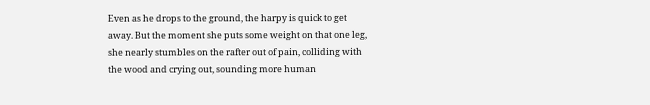Even as he drops to the ground, the harpy is quick to get away. But the moment she puts some weight on that one leg, she nearly stumbles on the rafter out of pain, colliding with the wood and crying out, sounding more human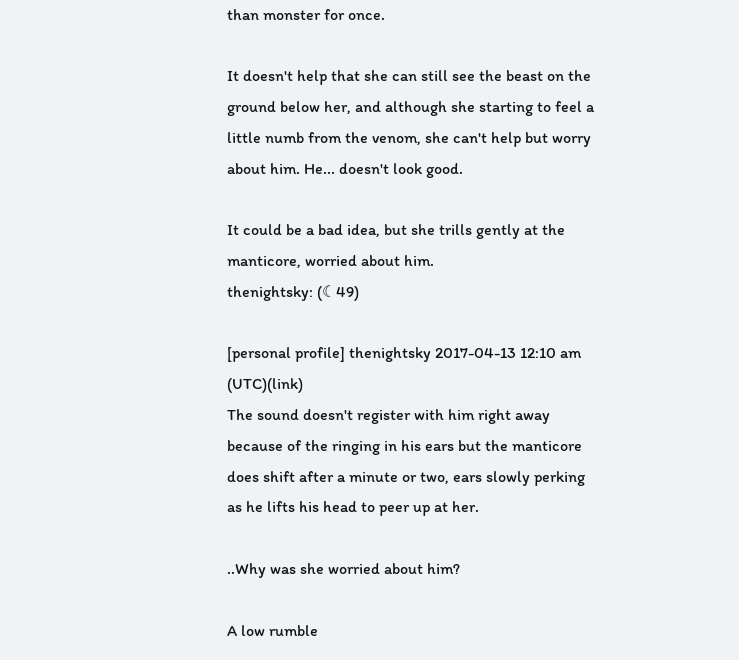than monster for once.

It doesn't help that she can still see the beast on the ground below her, and although she starting to feel a little numb from the venom, she can't help but worry about him. He... doesn't look good.

It could be a bad idea, but she trills gently at the manticore, worried about him.
thenightsky: (☾49)

[personal profile] thenightsky 2017-04-13 12:10 am (UTC)(link)
The sound doesn't register with him right away because of the ringing in his ears but the manticore does shift after a minute or two, ears slowly perking as he lifts his head to peer up at her.

..Why was she worried about him?

A low rumble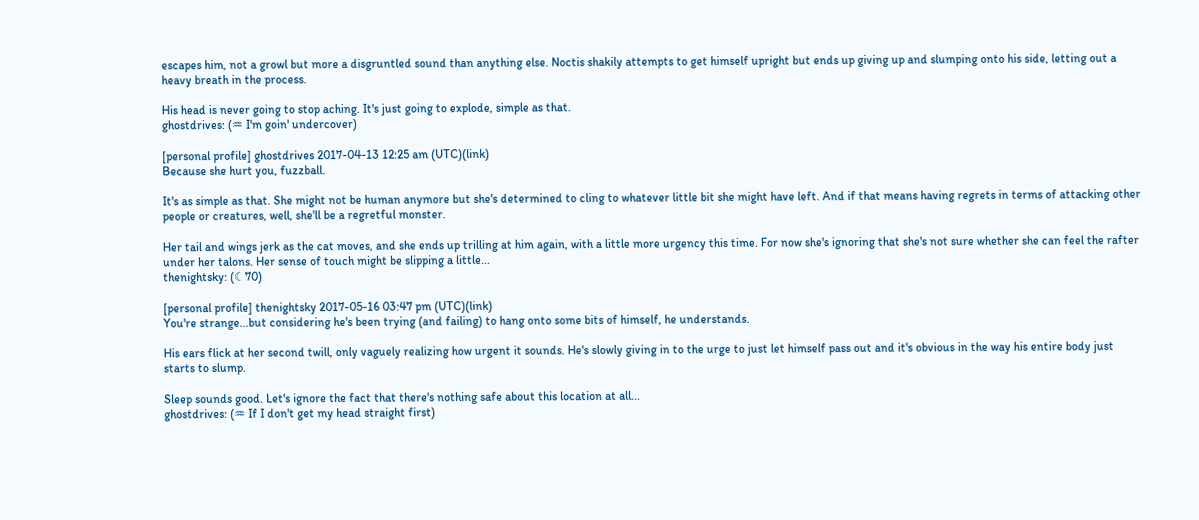escapes him, not a growl but more a disgruntled sound than anything else. Noctis shakily attempts to get himself upright but ends up giving up and slumping onto his side, letting out a heavy breath in the process.

His head is never going to stop aching. It's just going to explode, simple as that.
ghostdrives: (♒ I'm goin' undercover)

[personal profile] ghostdrives 2017-04-13 12:25 am (UTC)(link)
Because she hurt you, fuzzball.

It's as simple as that. She might not be human anymore but she's determined to cling to whatever little bit she might have left. And if that means having regrets in terms of attacking other people or creatures, well, she'll be a regretful monster.

Her tail and wings jerk as the cat moves, and she ends up trilling at him again, with a little more urgency this time. For now she's ignoring that she's not sure whether she can feel the rafter under her talons. Her sense of touch might be slipping a little...
thenightsky: (☾70)

[personal profile] thenightsky 2017-05-16 03:47 pm (UTC)(link)
You're strange...but considering he's been trying (and failing) to hang onto some bits of himself, he understands.

His ears flick at her second twill, only vaguely realizing how urgent it sounds. He's slowly giving in to the urge to just let himself pass out and it's obvious in the way his entire body just starts to slump.

Sleep sounds good. Let's ignore the fact that there's nothing safe about this location at all...
ghostdrives: (♒ If I don't get my head straight first)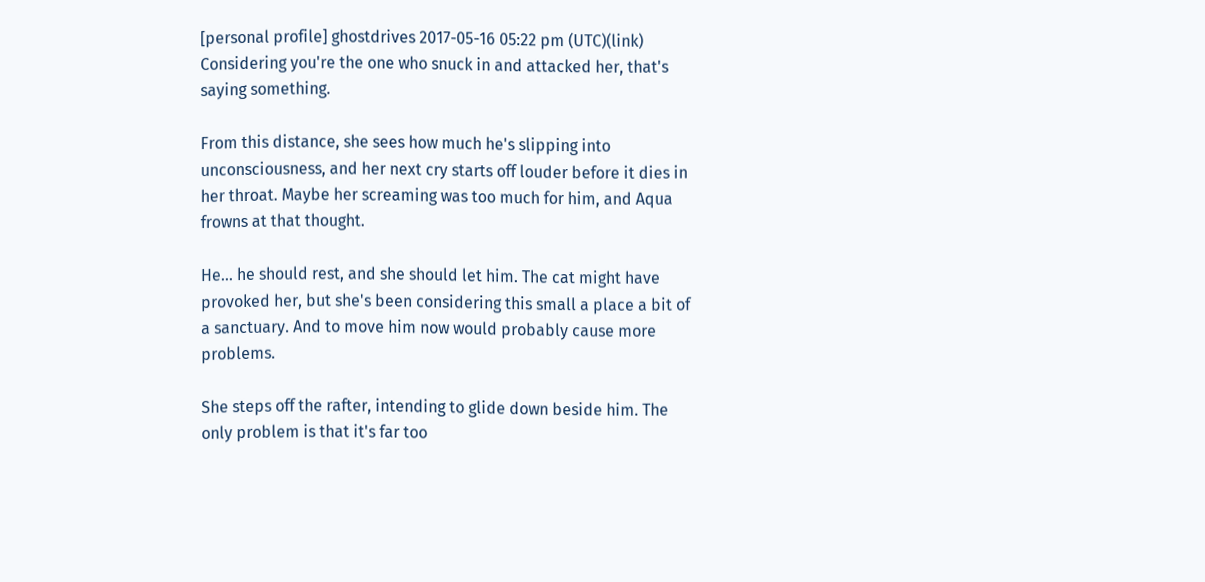[personal profile] ghostdrives 2017-05-16 05:22 pm (UTC)(link)
Considering you're the one who snuck in and attacked her, that's saying something.

From this distance, she sees how much he's slipping into unconsciousness, and her next cry starts off louder before it dies in her throat. Maybe her screaming was too much for him, and Aqua frowns at that thought.

He... he should rest, and she should let him. The cat might have provoked her, but she's been considering this small a place a bit of a sanctuary. And to move him now would probably cause more problems.

She steps off the rafter, intending to glide down beside him. The only problem is that it's far too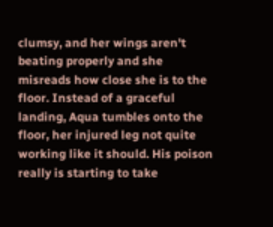clumsy, and her wings aren't beating properly and she misreads how close she is to the floor. Instead of a graceful landing, Aqua tumbles onto the floor, her injured leg not quite working like it should. His poison really is starting to take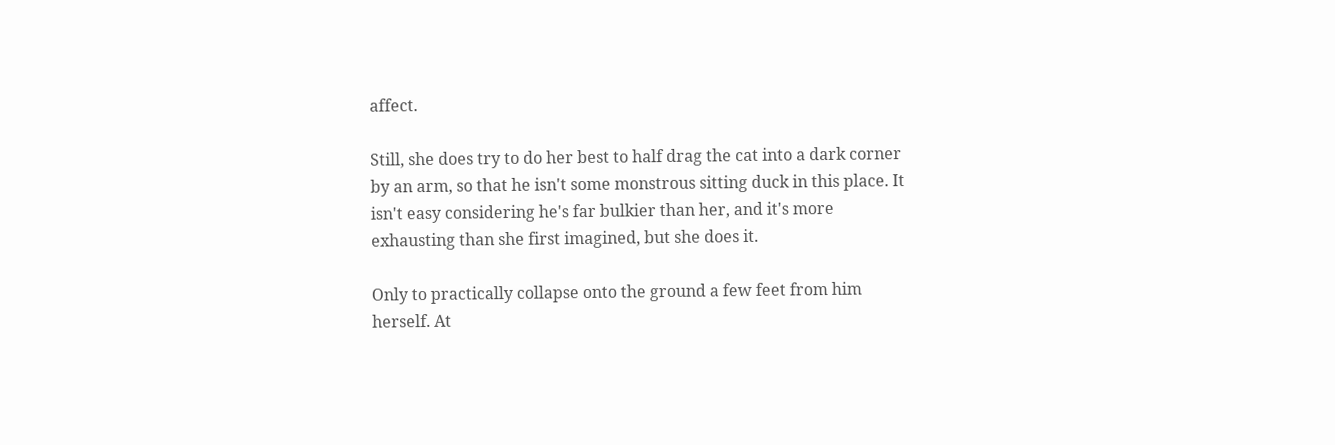affect.

Still, she does try to do her best to half drag the cat into a dark corner by an arm, so that he isn't some monstrous sitting duck in this place. It isn't easy considering he's far bulkier than her, and it's more exhausting than she first imagined, but she does it.

Only to practically collapse onto the ground a few feet from him herself. At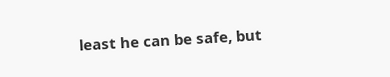least he can be safe, but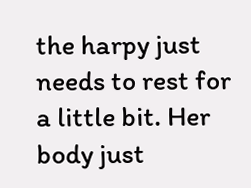the harpy just needs to rest for a little bit. Her body just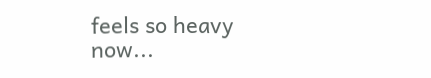feels so heavy now...